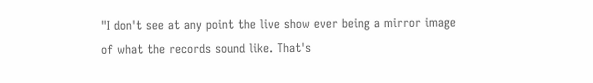"I don't see at any point the live show ever being a mirror image of what the records sound like. That's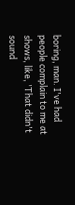boring, man. I've had people complain to me at shows, like, 'That didn't sound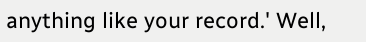anything like your record.' Well,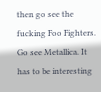then go see the fucking Foo Fighters. Go see Metallica. It has to be interesting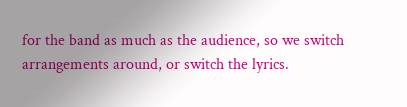for the band as much as the audience, so we switch arrangements around, or switch the lyrics.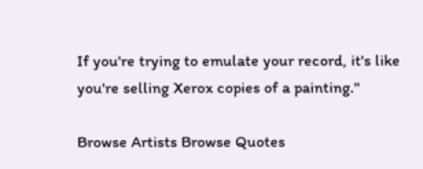If you're trying to emulate your record, it's like you're selling Xerox copies of a painting."

Browse Artists Browse Quotes